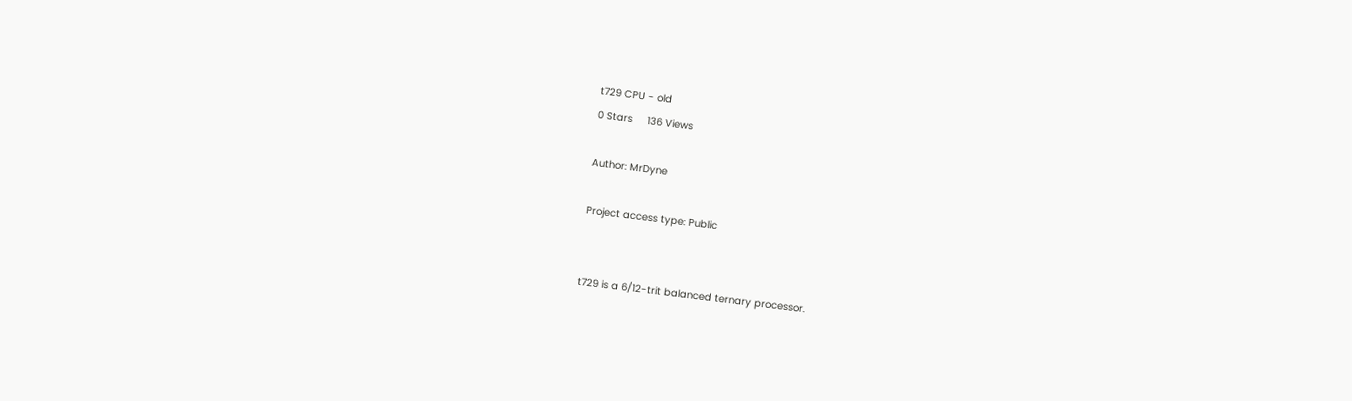t729 CPU - old
0 Stars     136 Views

Author: MrDyne

Project access type: Public


t729 is a 6/12-trit balanced ternary processor.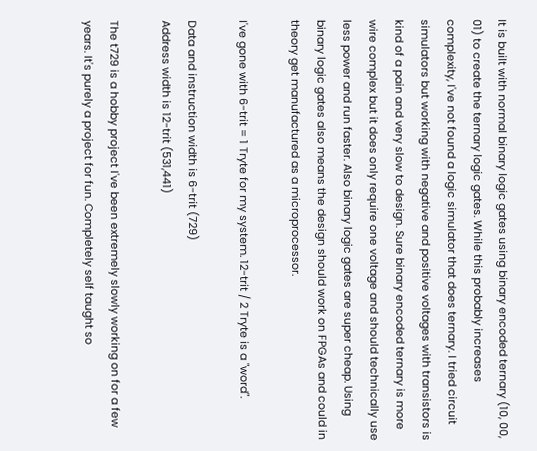It is built with normal binary logic gates using binary encoded ternary (10, 00, 01) to create the ternary logic gates. While this probably increases complexity, I've not found a logic simulator that does ternary. I tried circuit simulators but working with negative and positive voltages with transistors is kind of a pain and very slow to design. Sure binary encoded ternary is more wire complex but it does only require one voltage and should technically use less power and run faster. Also binary logic gates are super cheap. Using binary logic gates also means the design should work on FPGAs and could in theory get manufactured as a microprocessor.

I've gone with 6-trit = 1 Tryte for my system. 12-trit / 2 Tryte is a "word".

Data and instruction width is 6-trit (729)
Address width is 12-trit (531,441)

The t729 is a hobby project I've been extremely slowly working on for a few years. It's purely a project for fun. Completely self taught so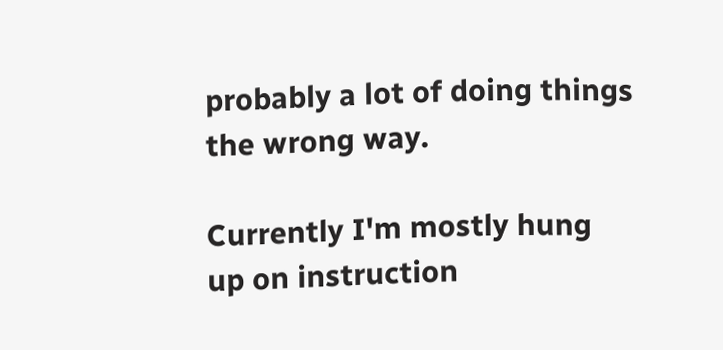probably a lot of doing things the wrong way.

Currently I'm mostly hung up on instruction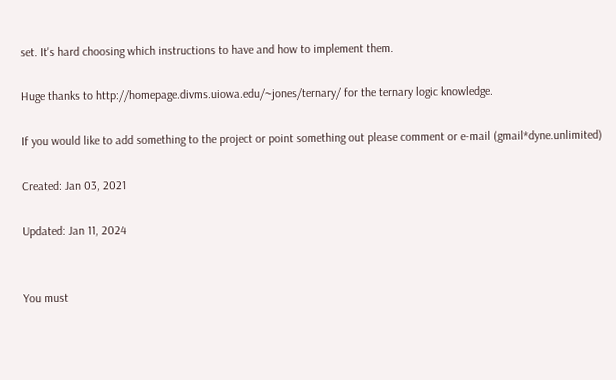set. It's hard choosing which instructions to have and how to implement them.

Huge thanks to http://homepage.divms.uiowa.edu/~jones/ternary/ for the ternary logic knowledge.

If you would like to add something to the project or point something out please comment or e-mail (gmail*dyne.unlimited)

Created: Jan 03, 2021

Updated: Jan 11, 2024


You must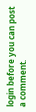login before you can post a comment.